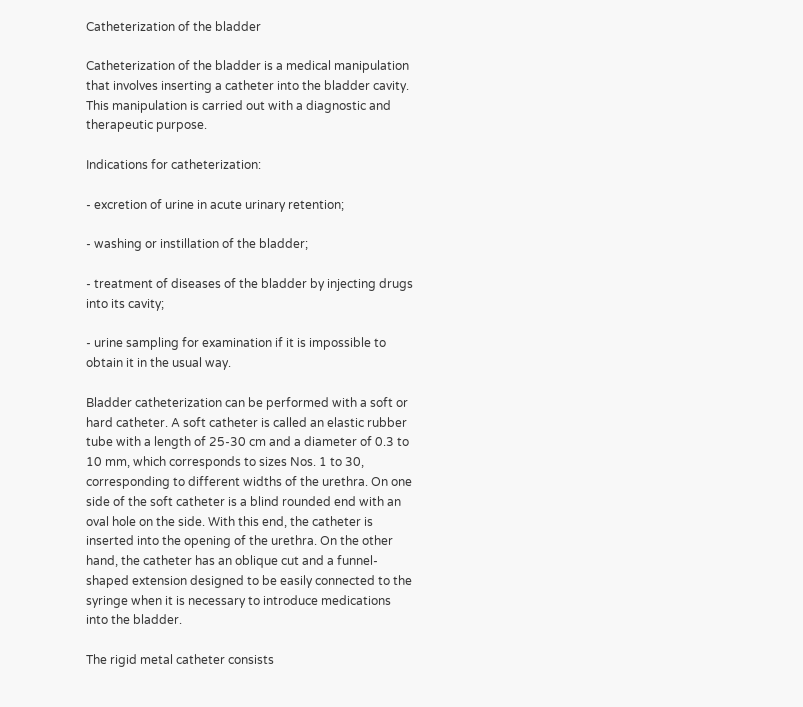Catheterization of the bladder

Catheterization of the bladder is a medical manipulation that involves inserting a catheter into the bladder cavity. This manipulation is carried out with a diagnostic and therapeutic purpose.

Indications for catheterization:

- excretion of urine in acute urinary retention;

- washing or instillation of the bladder;

- treatment of diseases of the bladder by injecting drugs into its cavity;

- urine sampling for examination if it is impossible to obtain it in the usual way.

Bladder catheterization can be performed with a soft or hard catheter. A soft catheter is called an elastic rubber tube with a length of 25-30 cm and a diameter of 0.3 to 10 mm, which corresponds to sizes Nos. 1 to 30, corresponding to different widths of the urethra. On one side of the soft catheter is a blind rounded end with an oval hole on the side. With this end, the catheter is inserted into the opening of the urethra. On the other hand, the catheter has an oblique cut and a funnel-shaped extension designed to be easily connected to the syringe when it is necessary to introduce medications into the bladder.

The rigid metal catheter consists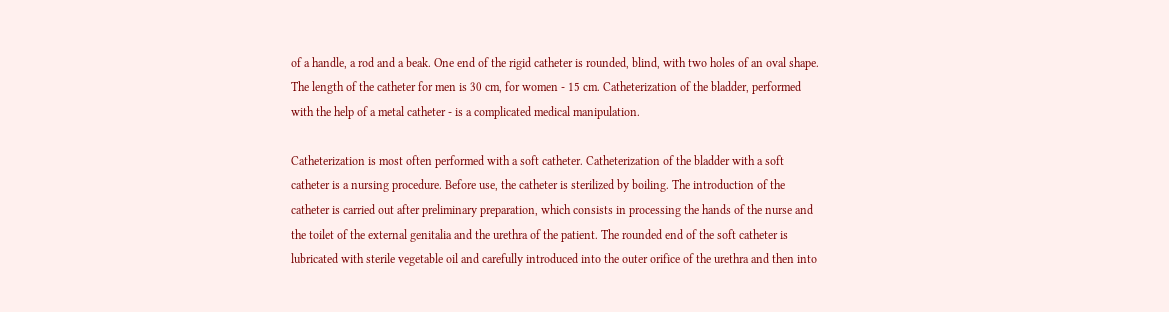of a handle, a rod and a beak. One end of the rigid catheter is rounded, blind, with two holes of an oval shape. The length of the catheter for men is 30 cm, for women - 15 cm. Catheterization of the bladder, performed with the help of a metal catheter - is a complicated medical manipulation.

Catheterization is most often performed with a soft catheter. Catheterization of the bladder with a soft catheter is a nursing procedure. Before use, the catheter is sterilized by boiling. The introduction of the catheter is carried out after preliminary preparation, which consists in processing the hands of the nurse and the toilet of the external genitalia and the urethra of the patient. The rounded end of the soft catheter is lubricated with sterile vegetable oil and carefully introduced into the outer orifice of the urethra and then into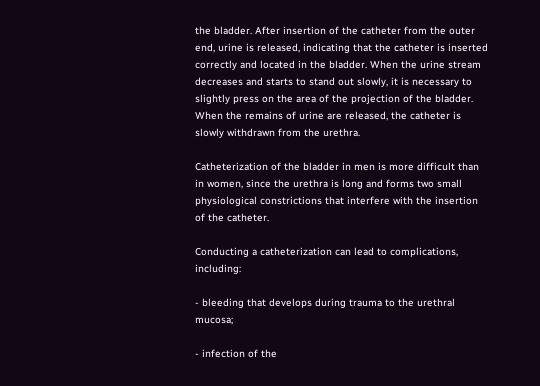the bladder. After insertion of the catheter from the outer end, urine is released, indicating that the catheter is inserted correctly and located in the bladder. When the urine stream decreases and starts to stand out slowly, it is necessary to slightly press on the area of the projection of the bladder. When the remains of urine are released, the catheter is slowly withdrawn from the urethra.

Catheterization of the bladder in men is more difficult than in women, since the urethra is long and forms two small physiological constrictions that interfere with the insertion of the catheter.

Conducting a catheterization can lead to complications, including:

- bleeding that develops during trauma to the urethral mucosa;

- infection of the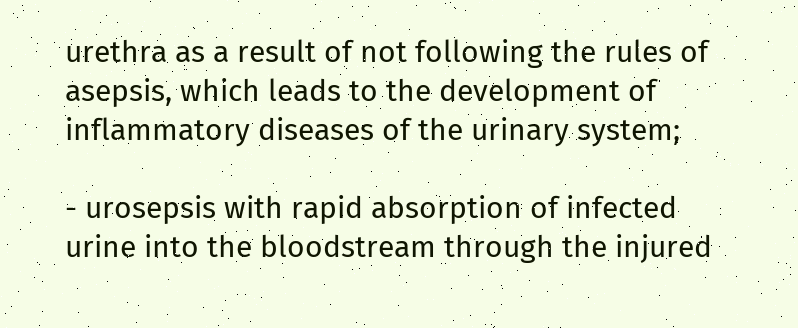urethra as a result of not following the rules of asepsis, which leads to the development of inflammatory diseases of the urinary system;

- urosepsis with rapid absorption of infected urine into the bloodstream through the injured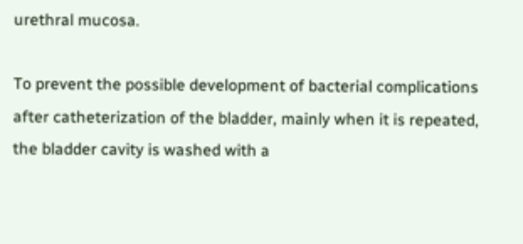urethral mucosa.

To prevent the possible development of bacterial complications after catheterization of the bladder, mainly when it is repeated, the bladder cavity is washed with a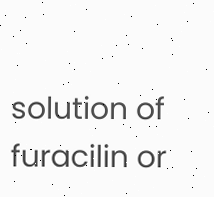solution of furacilin or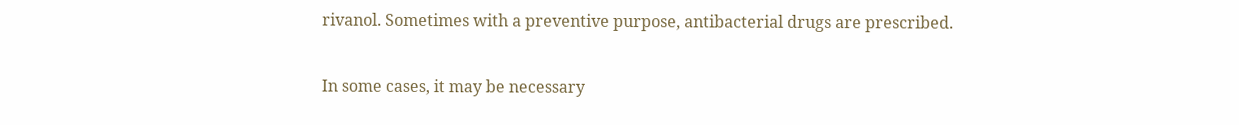rivanol. Sometimes with a preventive purpose, antibacterial drugs are prescribed.

In some cases, it may be necessary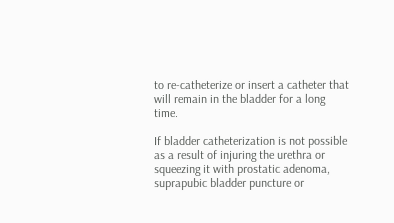to re-catheterize or insert a catheter that will remain in the bladder for a long time.

If bladder catheterization is not possible as a result of injuring the urethra or squeezing it with prostatic adenoma, suprapubic bladder puncture or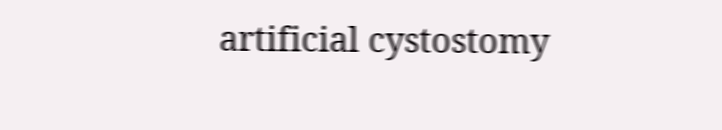artificial cystostomy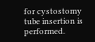for cystostomy tube insertion is performed.